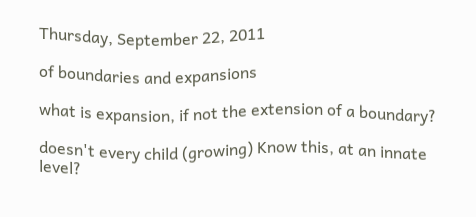Thursday, September 22, 2011

of boundaries and expansions

what is expansion, if not the extension of a boundary?

doesn't every child (growing) Know this, at an innate level?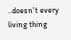..doesn't every living thing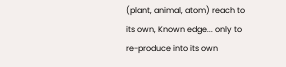(plant, animal, atom) reach to its own, Known edge... only to re-produce into its own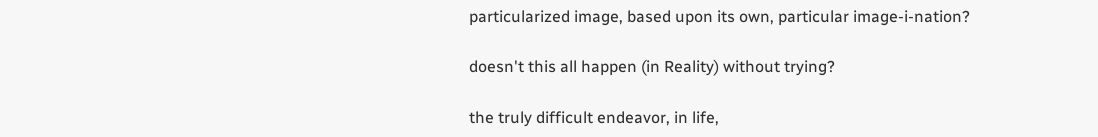particularized image, based upon its own, particular image-i-nation?

doesn't this all happen (in Reality) without trying?

the truly difficult endeavor, in life,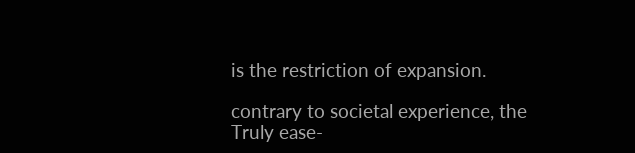is the restriction of expansion.

contrary to societal experience, the Truly ease-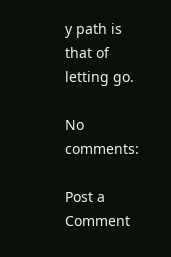y path is that of letting go.

No comments:

Post a Comment